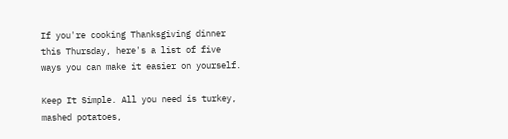If you're cooking Thanksgiving dinner this Thursday, here's a list of five ways you can make it easier on yourself.

Keep It Simple. All you need is turkey, mashed potatoes,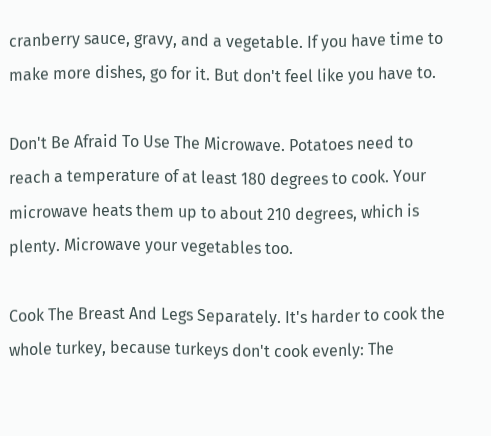cranberry sauce, gravy, and a vegetable. If you have time to make more dishes, go for it. But don't feel like you have to.

Don't Be Afraid To Use The Microwave. Potatoes need to reach a temperature of at least 180 degrees to cook. Your microwave heats them up to about 210 degrees, which is plenty. Microwave your vegetables too.

Cook The Breast And Legs Separately. It's harder to cook the whole turkey, because turkeys don't cook evenly: The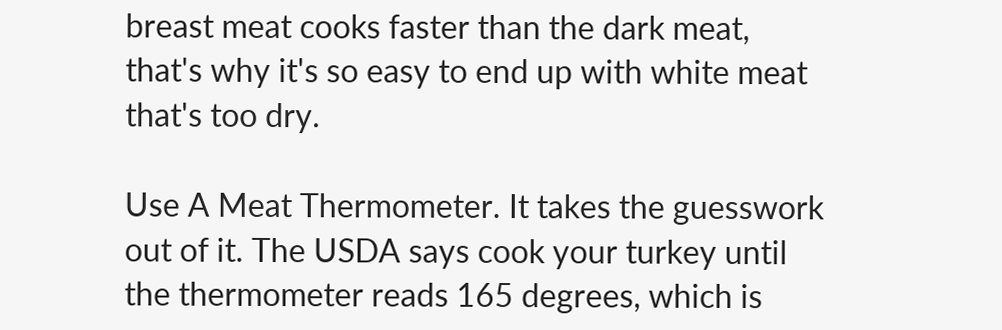breast meat cooks faster than the dark meat, that's why it's so easy to end up with white meat that's too dry.

Use A Meat Thermometer. It takes the guesswork out of it. The USDA says cook your turkey until the thermometer reads 165 degrees, which is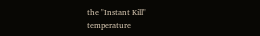the "Instant Kill" temperature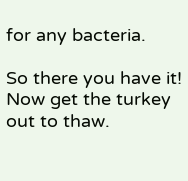for any bacteria.

So there you have it! Now get the turkey out to thaw.